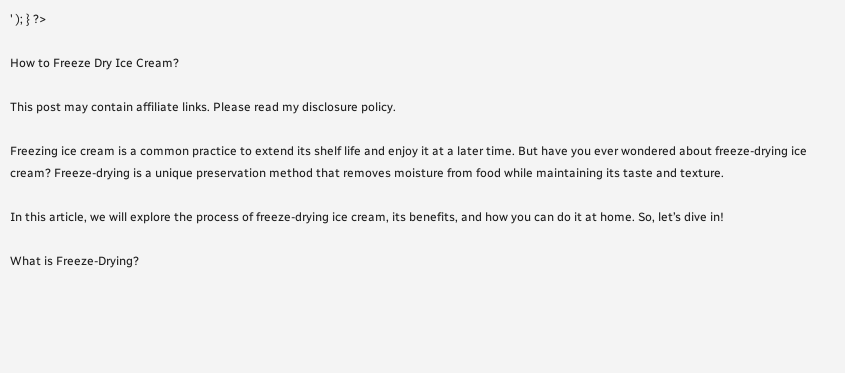' ); } ?>

How to Freeze Dry Ice Cream?

This post may contain affiliate links. Please read my disclosure policy.

Freezing ice cream is a common practice to extend its shelf life and enjoy it at a later time. But have you ever wondered about freeze-drying ice cream? Freeze-drying is a unique preservation method that removes moisture from food while maintaining its taste and texture.

In this article, we will explore the process of freeze-drying ice cream, its benefits, and how you can do it at home. So, let’s dive in!

What is Freeze-Drying?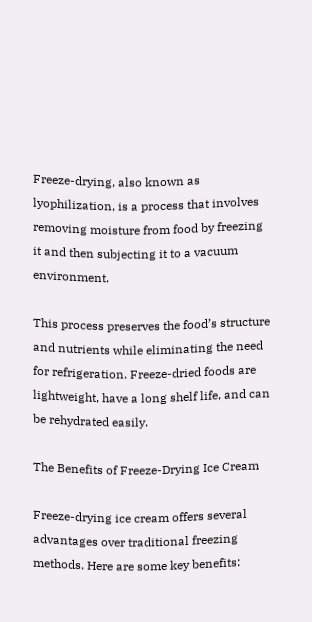Freeze-drying, also known as lyophilization, is a process that involves removing moisture from food by freezing it and then subjecting it to a vacuum environment.

This process preserves the food’s structure and nutrients while eliminating the need for refrigeration. Freeze-dried foods are lightweight, have a long shelf life, and can be rehydrated easily.

The Benefits of Freeze-Drying Ice Cream

Freeze-drying ice cream offers several advantages over traditional freezing methods. Here are some key benefits: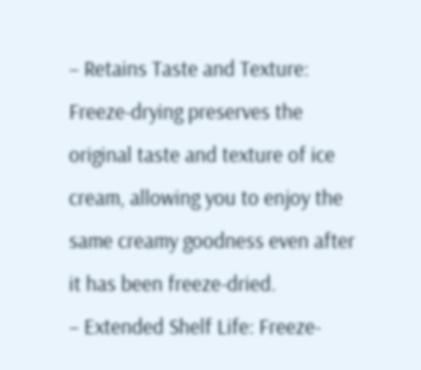– Retains Taste and Texture: Freeze-drying preserves the original taste and texture of ice cream, allowing you to enjoy the same creamy goodness even after it has been freeze-dried.
– Extended Shelf Life: Freeze-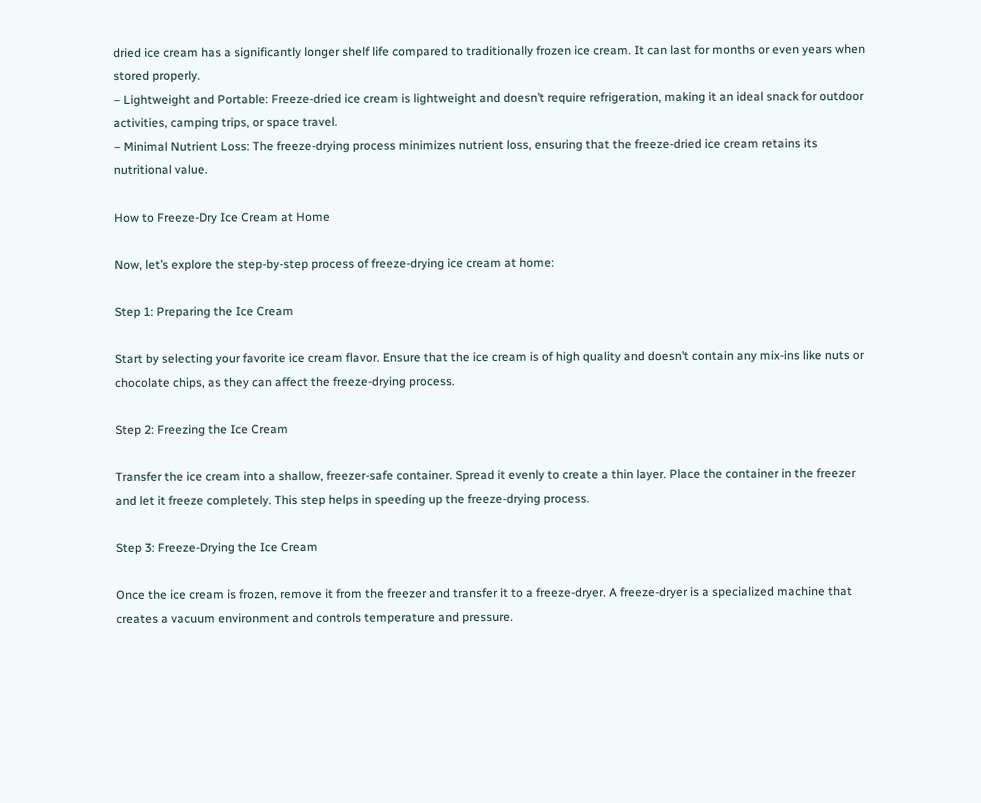dried ice cream has a significantly longer shelf life compared to traditionally frozen ice cream. It can last for months or even years when stored properly.
– Lightweight and Portable: Freeze-dried ice cream is lightweight and doesn’t require refrigeration, making it an ideal snack for outdoor activities, camping trips, or space travel.
– Minimal Nutrient Loss: The freeze-drying process minimizes nutrient loss, ensuring that the freeze-dried ice cream retains its nutritional value.

How to Freeze-Dry Ice Cream at Home

Now, let’s explore the step-by-step process of freeze-drying ice cream at home:

Step 1: Preparing the Ice Cream

Start by selecting your favorite ice cream flavor. Ensure that the ice cream is of high quality and doesn’t contain any mix-ins like nuts or chocolate chips, as they can affect the freeze-drying process.

Step 2: Freezing the Ice Cream

Transfer the ice cream into a shallow, freezer-safe container. Spread it evenly to create a thin layer. Place the container in the freezer and let it freeze completely. This step helps in speeding up the freeze-drying process.

Step 3: Freeze-Drying the Ice Cream

Once the ice cream is frozen, remove it from the freezer and transfer it to a freeze-dryer. A freeze-dryer is a specialized machine that creates a vacuum environment and controls temperature and pressure.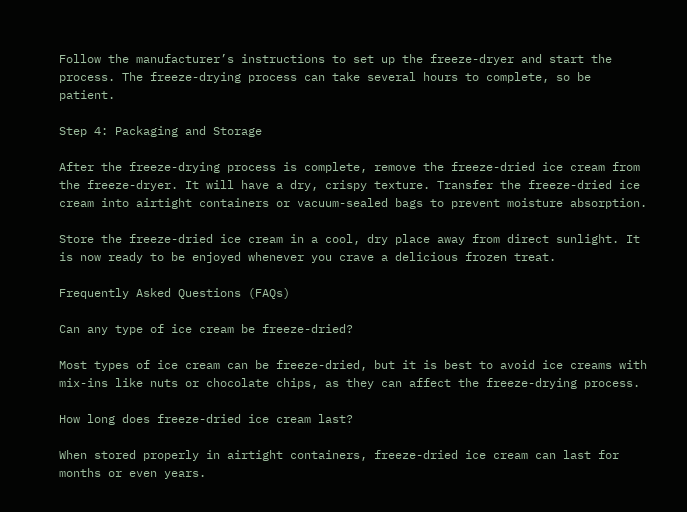Follow the manufacturer’s instructions to set up the freeze-dryer and start the process. The freeze-drying process can take several hours to complete, so be patient.

Step 4: Packaging and Storage

After the freeze-drying process is complete, remove the freeze-dried ice cream from the freeze-dryer. It will have a dry, crispy texture. Transfer the freeze-dried ice cream into airtight containers or vacuum-sealed bags to prevent moisture absorption.

Store the freeze-dried ice cream in a cool, dry place away from direct sunlight. It is now ready to be enjoyed whenever you crave a delicious frozen treat.

Frequently Asked Questions (FAQs)

Can any type of ice cream be freeze-dried?

Most types of ice cream can be freeze-dried, but it is best to avoid ice creams with mix-ins like nuts or chocolate chips, as they can affect the freeze-drying process.

How long does freeze-dried ice cream last?

When stored properly in airtight containers, freeze-dried ice cream can last for months or even years.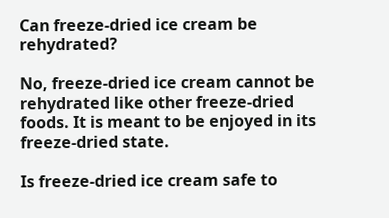Can freeze-dried ice cream be rehydrated?

No, freeze-dried ice cream cannot be rehydrated like other freeze-dried foods. It is meant to be enjoyed in its freeze-dried state.

Is freeze-dried ice cream safe to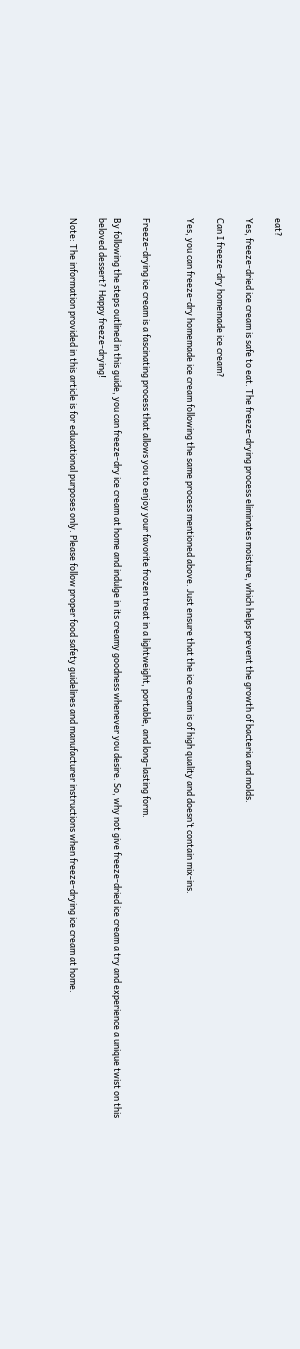eat?

Yes, freeze-dried ice cream is safe to eat. The freeze-drying process eliminates moisture, which helps prevent the growth of bacteria and molds.

Can I freeze-dry homemade ice cream?

Yes, you can freeze-dry homemade ice cream following the same process mentioned above. Just ensure that the ice cream is of high quality and doesn’t contain mix-ins.


Freeze-drying ice cream is a fascinating process that allows you to enjoy your favorite frozen treat in a lightweight, portable, and long-lasting form.

By following the steps outlined in this guide, you can freeze-dry ice cream at home and indulge in its creamy goodness whenever you desire. So, why not give freeze-dried ice cream a try and experience a unique twist on this beloved dessert? Happy freeze-drying!

Note: The information provided in this article is for educational purposes only. Please follow proper food safety guidelines and manufacturer instructions when freeze-drying ice cream at home.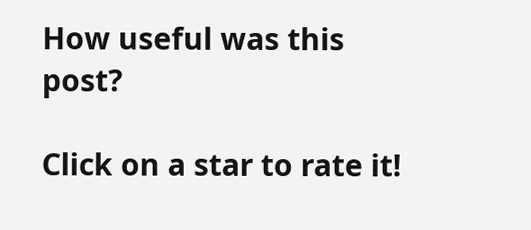How useful was this post?

Click on a star to rate it!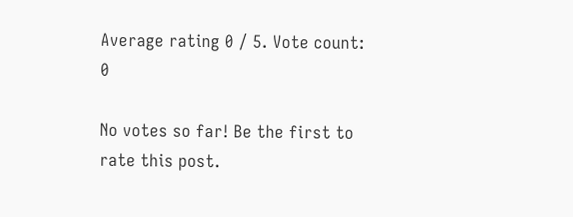Average rating 0 / 5. Vote count: 0

No votes so far! Be the first to rate this post.